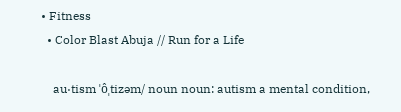• Fitness
  • Color Blast Abuja // Run for a Life

    au·tism ˈôˌtizəm/ noun noun: autism a mental condition,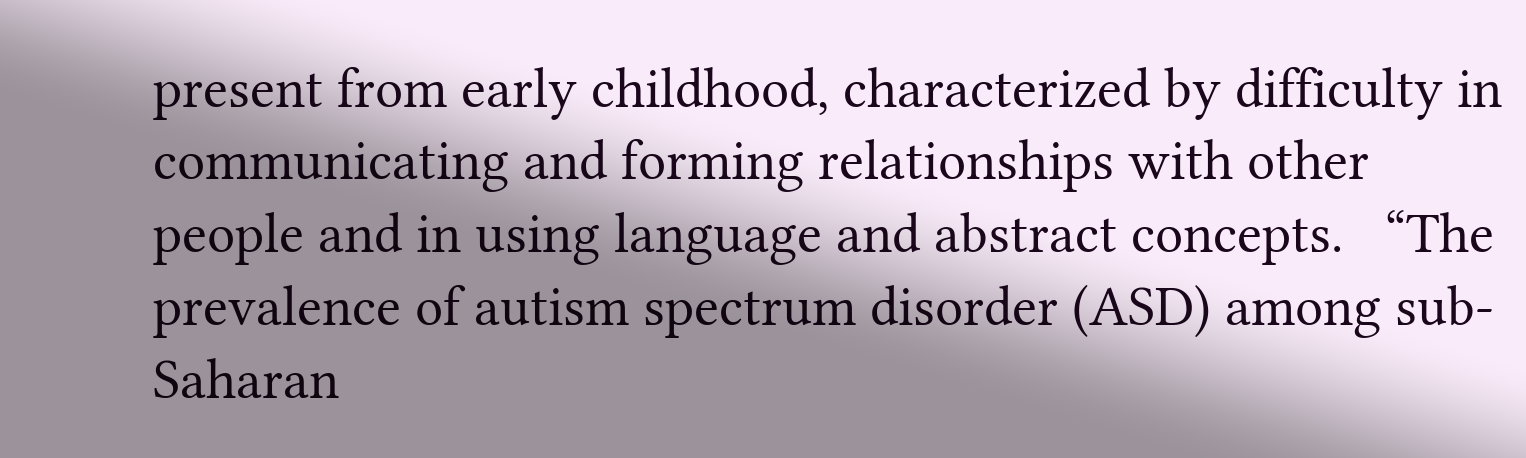present from early childhood, characterized by difficulty in communicating and forming relationships with other people and in using language and abstract concepts.   “The prevalence of autism spectrum disorder (ASD) among sub-Saharan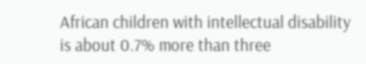African children with intellectual disability is about 0.7% more than three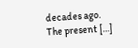decades ago. The present […]